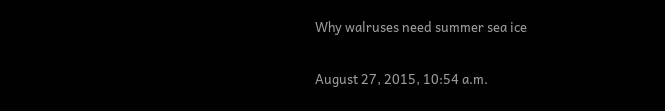Why walruses need summer sea ice

August 27, 2015, 10:54 a.m.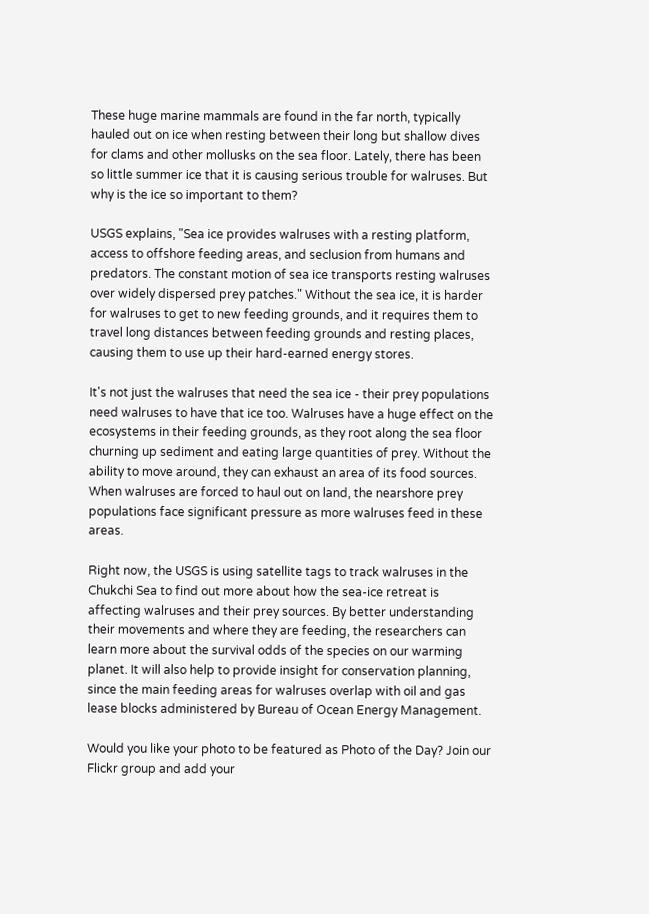These huge marine mammals are found in the far north, typically hauled out on ice when resting between their long but shallow dives for clams and other mollusks on the sea floor. Lately, there has been so little summer ice that it is causing serious trouble for walruses. But why is the ice so important to them?

USGS explains, "Sea ice provides walruses with a resting platform, access to offshore feeding areas, and seclusion from humans and predators. The constant motion of sea ice transports resting walruses over widely dispersed prey patches." Without the sea ice, it is harder for walruses to get to new feeding grounds, and it requires them to travel long distances between feeding grounds and resting places, causing them to use up their hard-earned energy stores.

It's not just the walruses that need the sea ice - their prey populations need walruses to have that ice too. Walruses have a huge effect on the ecosystems in their feeding grounds, as they root along the sea floor churning up sediment and eating large quantities of prey. Without the ability to move around, they can exhaust an area of its food sources. When walruses are forced to haul out on land, the nearshore prey populations face significant pressure as more walruses feed in these areas.

Right now, the USGS is using satellite tags to track walruses in the Chukchi Sea to find out more about how the sea-ice retreat is affecting walruses and their prey sources. By better understanding their movements and where they are feeding, the researchers can learn more about the survival odds of the species on our warming planet. It will also help to provide insight for conservation planning, since the main feeding areas for walruses overlap with oil and gas lease blocks administered by Bureau of Ocean Energy Management.

Would you like your photo to be featured as Photo of the Day? Join our Flickr group and add your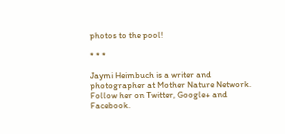photos to the pool!

* * *

Jaymi Heimbuch is a writer and photographer at Mother Nature Network. Follow her on Twitter, Google+ and Facebook.